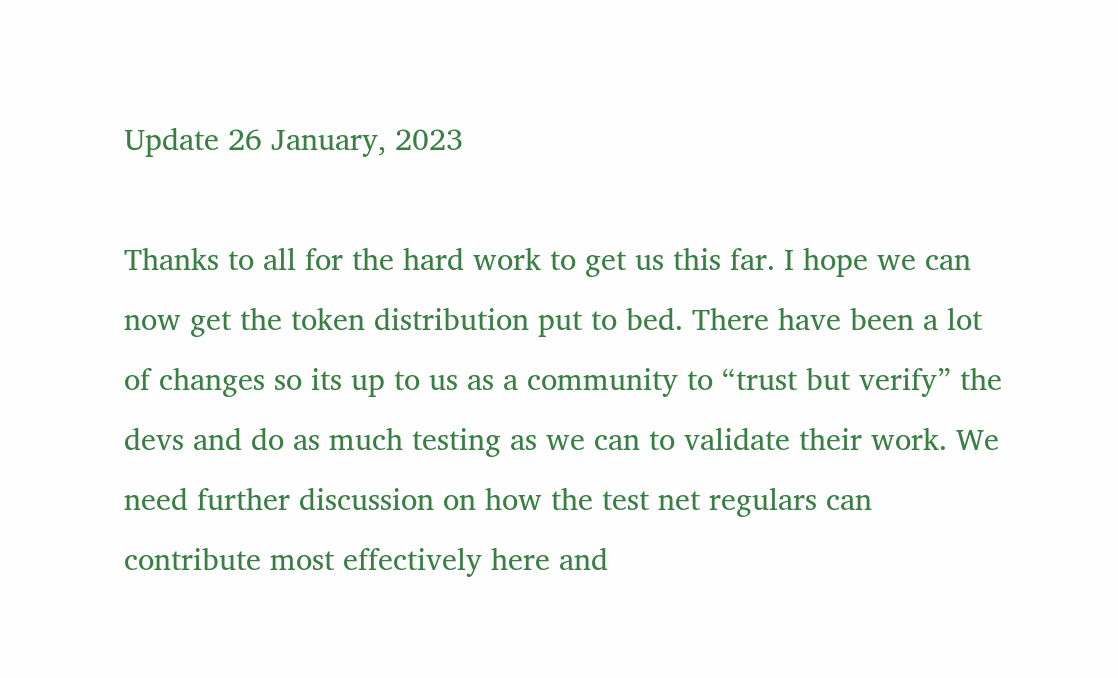Update 26 January, 2023

Thanks to all for the hard work to get us this far. I hope we can now get the token distribution put to bed. There have been a lot of changes so its up to us as a community to “trust but verify” the devs and do as much testing as we can to validate their work. We need further discussion on how the test net regulars can contribute most effectively here and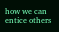how we can entice others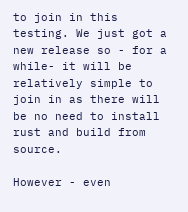to join in this testing. We just got a new release so - for a while- it will be relatively simple to join in as there will be no need to install rust and build from source.

However - even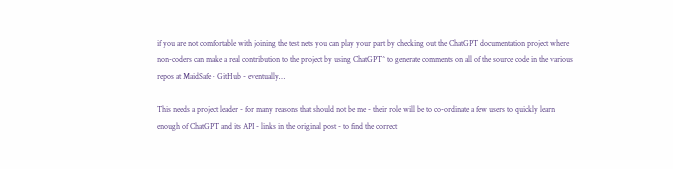if you are not comfortable with joining the test nets you can play your part by checking out the ChatGPT documentation project where non-coders can make a real contribution to the project by using ChatGPT^ to generate comments on all of the source code in the various repos at MaidSafe · GitHub - eventually…

This needs a project leader - for many reasons that should not be me - their role will be to co-ordinate a few users to quickly learn enough of ChatGPT and its API - links in the original post - to find the correct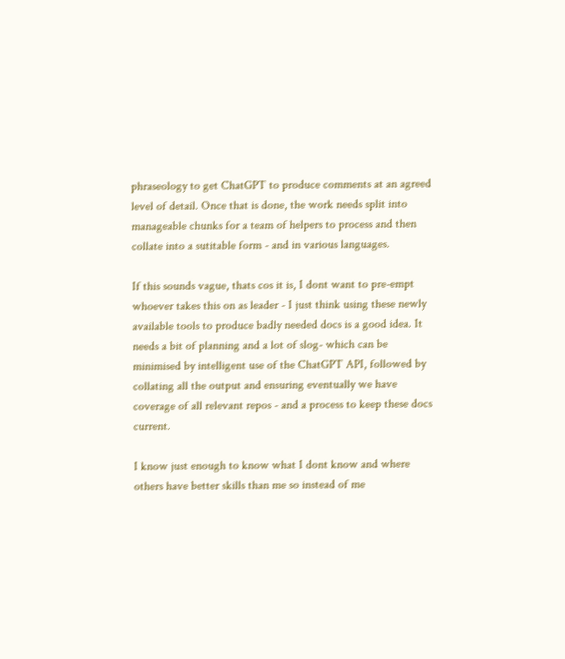phraseology to get ChatGPT to produce comments at an agreed level of detail. Once that is done, the work needs split into manageable chunks for a team of helpers to process and then collate into a sutitable form - and in various languages.

If this sounds vague, thats cos it is, I dont want to pre-empt whoever takes this on as leader - I just think using these newly available tools to produce badly needed docs is a good idea. It needs a bit of planning and a lot of slog- which can be minimised by intelligent use of the ChatGPT API, followed by collating all the output and ensuring eventually we have coverage of all relevant repos - and a process to keep these docs current.

I know just enough to know what I dont know and where others have better skills than me so instead of me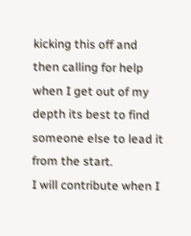kicking this off and then calling for help when I get out of my depth its best to find someone else to lead it from the start.
I will contribute when I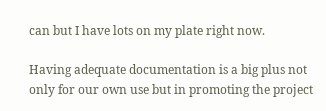can but I have lots on my plate right now.

Having adequate documentation is a big plus not only for our own use but in promoting the project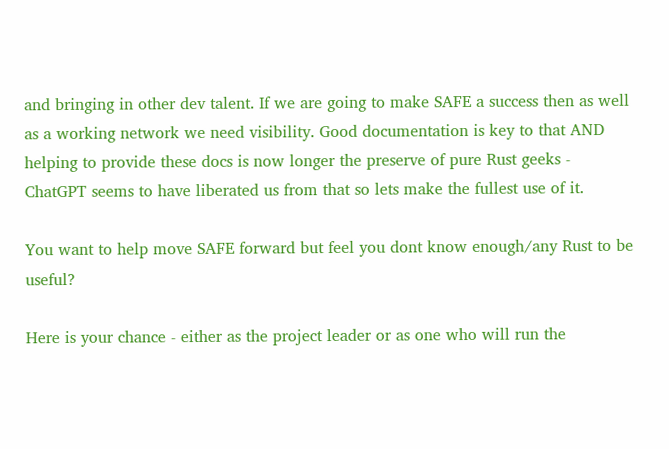and bringing in other dev talent. If we are going to make SAFE a success then as well as a working network we need visibility. Good documentation is key to that AND helping to provide these docs is now longer the preserve of pure Rust geeks - ChatGPT seems to have liberated us from that so lets make the fullest use of it.

You want to help move SAFE forward but feel you dont know enough/any Rust to be useful?

Here is your chance - either as the project leader or as one who will run the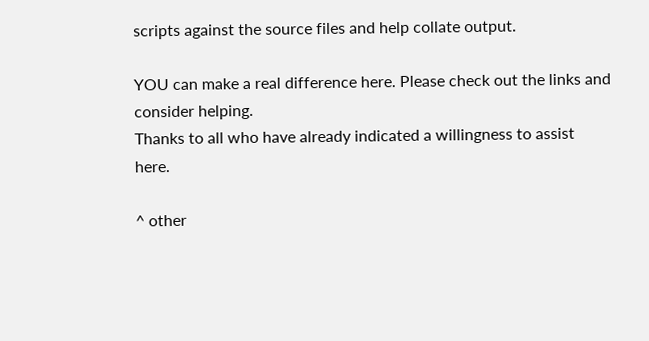scripts against the source files and help collate output.

YOU can make a real difference here. Please check out the links and consider helping.
Thanks to all who have already indicated a willingness to assist here.

^ other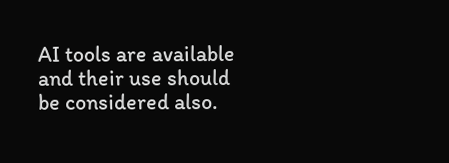AI tools are available and their use should be considered also.